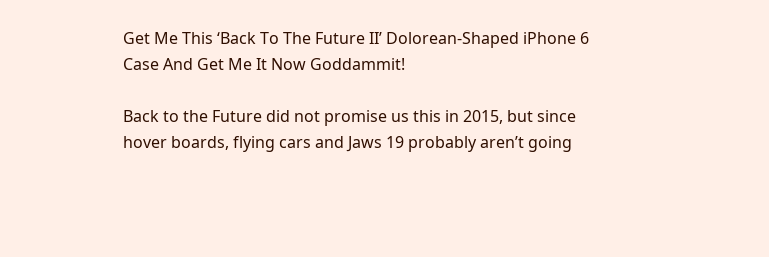Get Me This ‘Back To The Future II’ Dolorean-Shaped iPhone 6 Case And Get Me It Now Goddammit!

Back to the Future did not promise us this in 2015, but since hover boards, flying cars and Jaws 19 probably aren’t going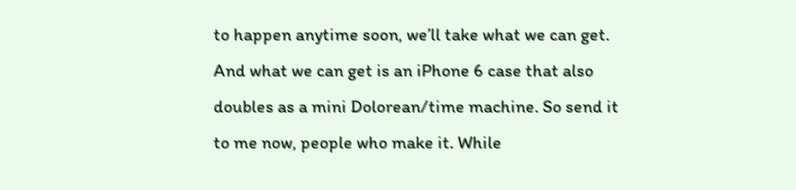to happen anytime soon, we’ll take what we can get. And what we can get is an iPhone 6 case that also doubles as a mini Dolorean/time machine. So send it to me now, people who make it. While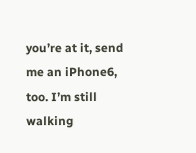you’re at it, send me an iPhone6, too. I’m still walking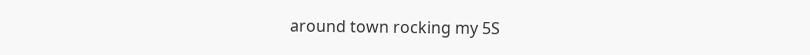around town rocking my 5S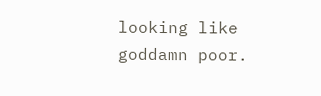looking like goddamn poor.